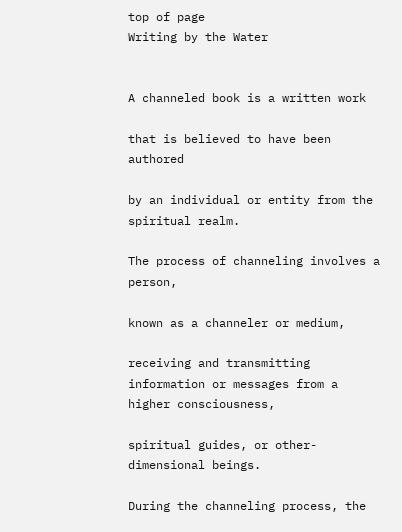top of page
Writing by the Water


A channeled book is a written work

that is believed to have been authored

by an individual or entity from the spiritual realm.

The process of channeling involves a person,

known as a channeler or medium,

receiving and transmitting information or messages from a higher consciousness,

spiritual guides, or other-dimensional beings.

During the channeling process, the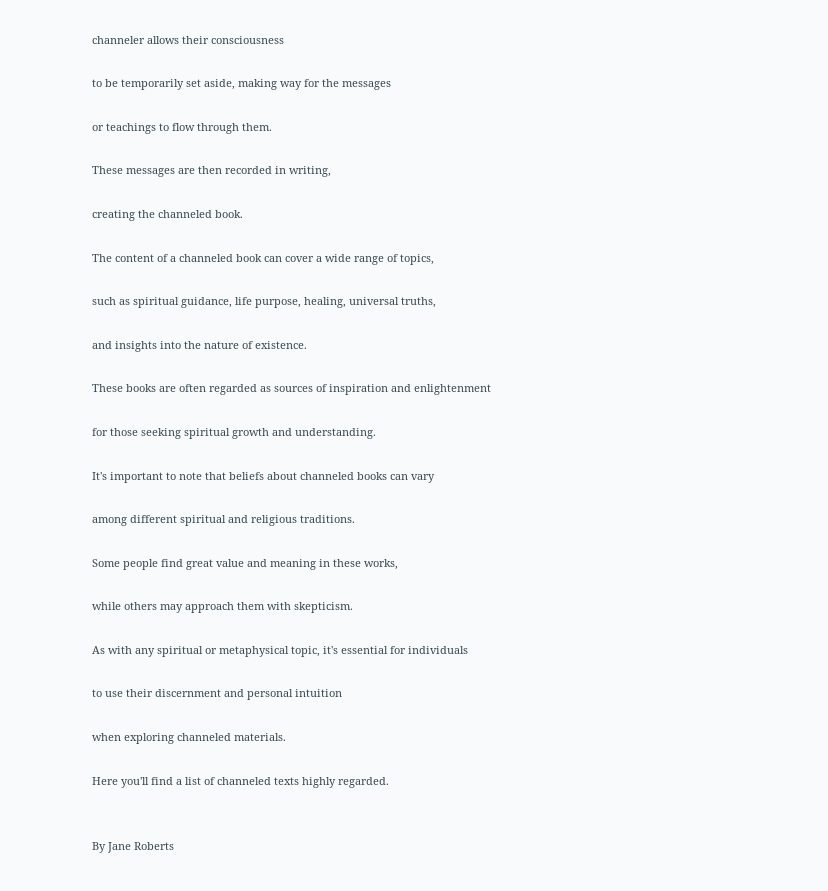channeler allows their consciousness

to be temporarily set aside, making way for the messages

or teachings to flow through them.

These messages are then recorded in writing,

creating the channeled book.

The content of a channeled book can cover a wide range of topics,

such as spiritual guidance, life purpose, healing, universal truths,

and insights into the nature of existence.

These books are often regarded as sources of inspiration and enlightenment

for those seeking spiritual growth and understanding.

It's important to note that beliefs about channeled books can vary

among different spiritual and religious traditions.

Some people find great value and meaning in these works,

while others may approach them with skepticism.

As with any spiritual or metaphysical topic, it's essential for individuals

to use their discernment and personal intuition

when exploring channeled materials.

Here you'll find a list of channeled texts highly regarded.


By Jane Roberts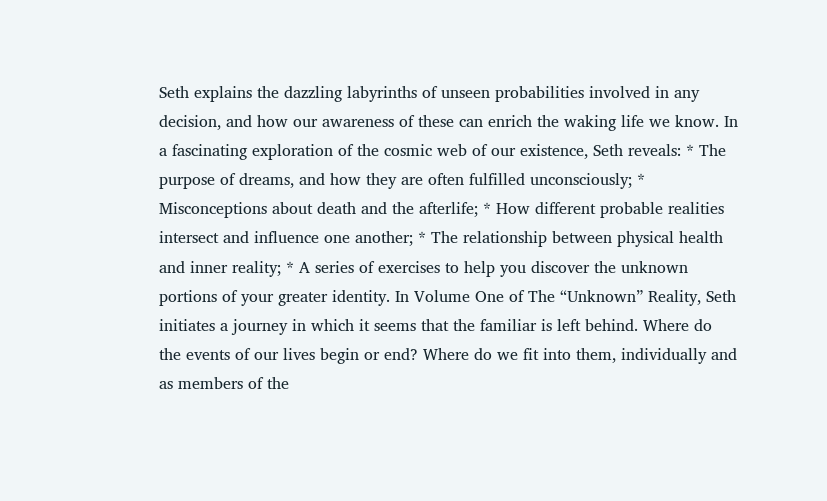Seth explains the dazzling labyrinths of unseen probabilities involved in any decision, and how our awareness of these can enrich the waking life we know. In a fascinating exploration of the cosmic web of our existence, Seth reveals: * The purpose of dreams, and how they are often fulfilled unconsciously; * Misconceptions about death and the afterlife; * How different probable realities intersect and influence one another; * The relationship between physical health and inner reality; * A series of exercises to help you discover the unknown portions of your greater identity. In Volume One of The “Unknown” Reality, Seth initiates a journey in which it seems that the familiar is left behind. Where do the events of our lives begin or end? Where do we fit into them, individually and as members of the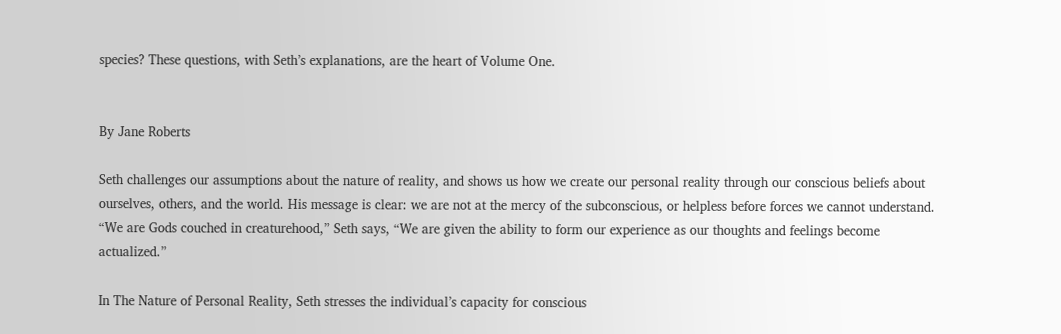species? These questions, with Seth’s explanations, are the heart of Volume One.


By Jane Roberts

Seth challenges our assumptions about the nature of reality, and shows us how we create our personal reality through our conscious beliefs about ourselves, others, and the world. His message is clear: we are not at the mercy of the subconscious, or helpless before forces we cannot understand. “We are Gods couched in creaturehood,” Seth says, “We are given the ability to form our experience as our thoughts and feelings become actualized.”

In The Nature of Personal Reality, Seth stresses the individual’s capacity for conscious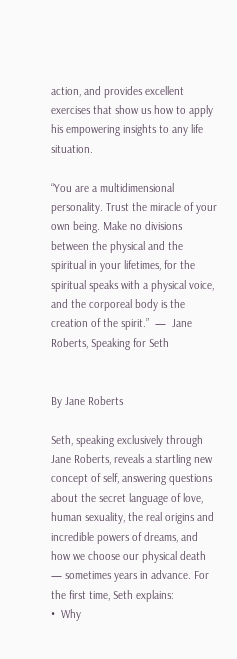action, and provides excellent exercises that show us how to apply his empowering insights to any life situation.

“You are a multidimensional personality. Trust the miracle of your own being. Make no divisions between the physical and the spiritual in your lifetimes, for the spiritual speaks with a physical voice, and the corporeal body is the creation of the spirit.”  —  Jane Roberts, Speaking for Seth


By Jane Roberts

Seth, speaking exclusively through Jane Roberts, reveals a startling new concept of self, answering questions about the secret language of love, human sexuality, the real origins and incredible powers of dreams, and how we choose our physical death — sometimes years in advance. For the first time, Seth explains:
•  Why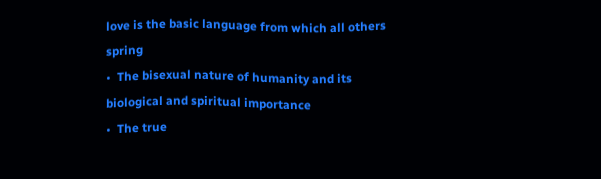love is the basic language from which all others spring
•  The bisexual nature of humanity and its biological and spiritual importance
•  The true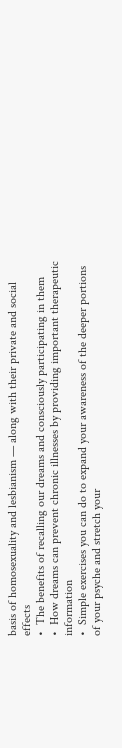basis of homosexuality and lesbianism — along with their private and social effects
•  The benefits of recalling our dreams and consciously participating in them
•  How dreams can prevent chronic illnesses by providing important therapeutic information
•  Simple exercises you can do to expand your awareness of the deeper portions of your psyche and stretch your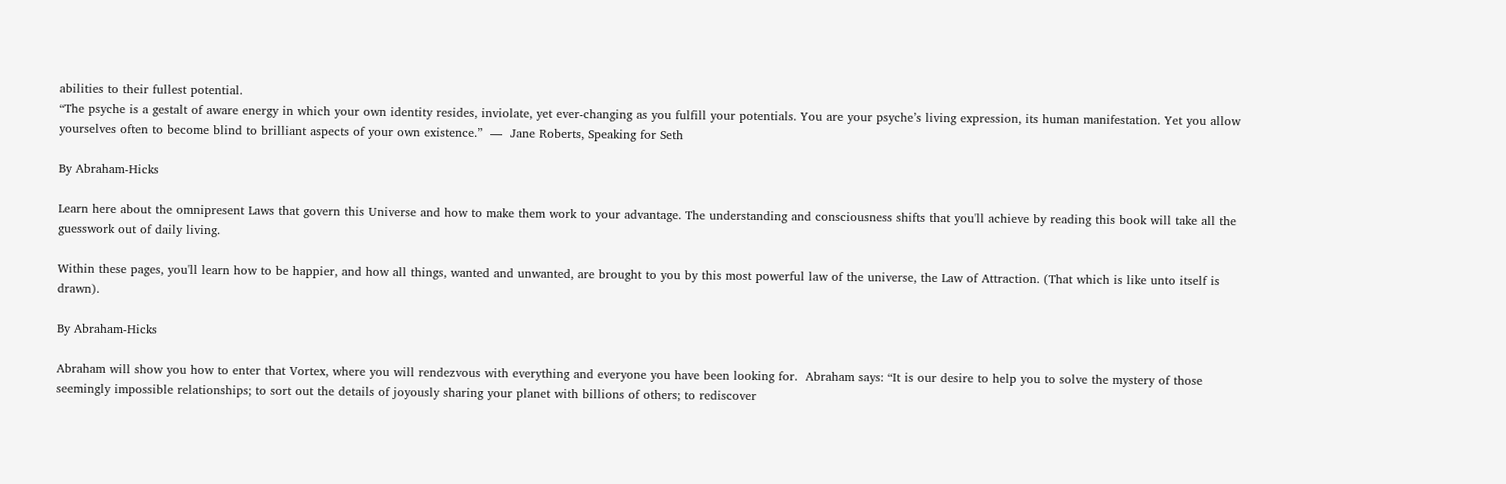abilities to their fullest potential.
“The psyche is a gestalt of aware energy in which your own identity resides, inviolate, yet ever-changing as you fulfill your potentials. You are your psyche’s living expression, its human manifestation. Yet you allow yourselves often to become blind to brilliant aspects of your own existence.”  —  Jane Roberts, Speaking for Seth

By Abraham-Hicks

Learn here about the omnipresent Laws that govern this Universe and how to make them work to your advantage. The understanding and consciousness shifts that you'll achieve by reading this book will take all the guesswork out of daily living.

Within these pages, you'll learn how to be happier, and how all things, wanted and unwanted, are brought to you by this most powerful law of the universe, the Law of Attraction. (That which is like unto itself is drawn).

By Abraham-Hicks

Abraham will show you how to enter that Vortex, where you will rendezvous with everything and everyone you have been looking for.  Abraham says: “It is our desire to help you to solve the mystery of those seemingly impossible relationships; to sort out the details of joyously sharing your planet with billions of others; to rediscover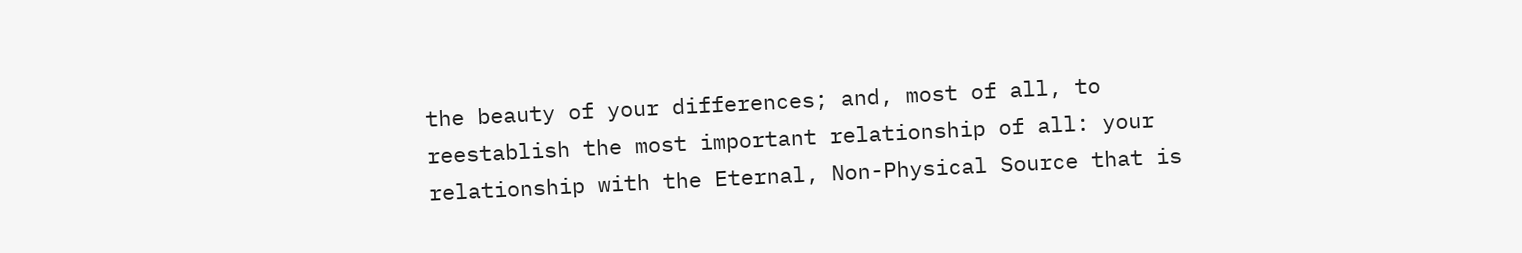the beauty of your differences; and, most of all, to reestablish the most important relationship of all: your relationship with the Eternal, Non-Physical Source that is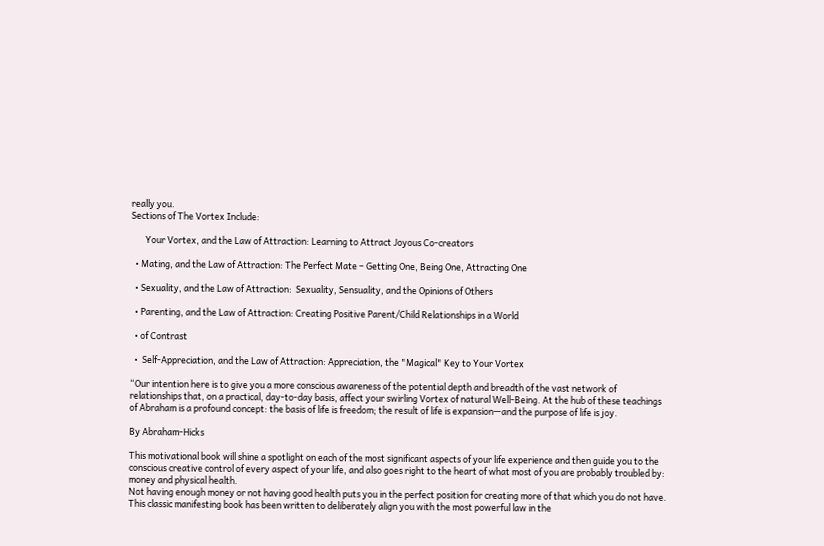really you.
Sections of The Vortex Include:

       Your Vortex, and the Law of Attraction: Learning to Attract Joyous Co-creators

  • Mating, and the Law of Attraction: The Perfect Mate – Getting One, Being One, Attracting One

  • Sexuality, and the Law of Attraction:  Sexuality, Sensuality, and the Opinions of Others

  • Parenting, and the Law of Attraction: Creating Positive Parent/Child Relationships in a World

  • of Contrast

  •  Self-Appreciation, and the Law of Attraction: Appreciation, the "Magical" Key to Your Vortex

“Our intention here is to give you a more conscious awareness of the potential depth and breadth of the vast network of relationships that, on a practical, day-to-day basis, affect your swirling Vortex of natural Well-Being. At the hub of these teachings of Abraham is a profound concept: the basis of life is freedom; the result of life is expansion—and the purpose of life is joy.

By Abraham-Hicks

This motivational book will shine a spotlight on each of the most significant aspects of your life experience and then guide you to the conscious creative control of every aspect of your life, and also goes right to the heart of what most of you are probably troubled by: money and physical health.
Not having enough money or not having good health puts you in the perfect position for creating more of that which you do not have.
This classic manifesting book has been written to deliberately align you with the most powerful law in the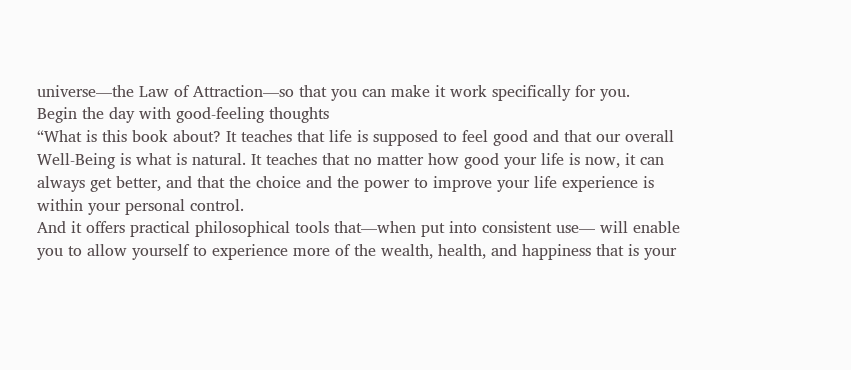universe—the Law of Attraction—so that you can make it work specifically for you.
Begin the day with good-feeling thoughts
“What is this book about? It teaches that life is supposed to feel good and that our overall Well-Being is what is natural. It teaches that no matter how good your life is now, it can always get better, and that the choice and the power to improve your life experience is within your personal control.
And it offers practical philosophical tools that—when put into consistent use— will enable you to allow yourself to experience more of the wealth, health, and happiness that is your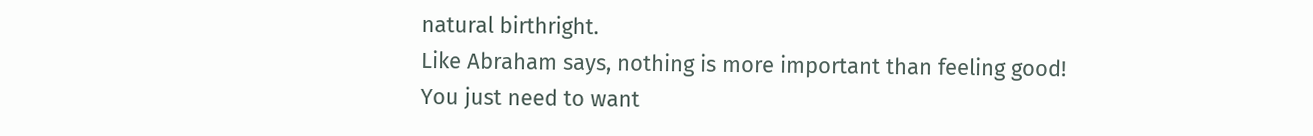natural birthright.
Like Abraham says, nothing is more important than feeling good!  You just need to want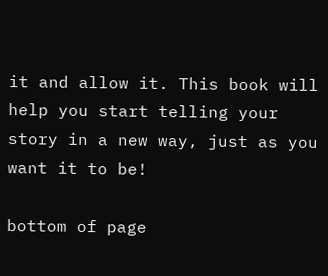it and allow it. This book will help you start telling your story in a new way, just as you want it to be!

bottom of page